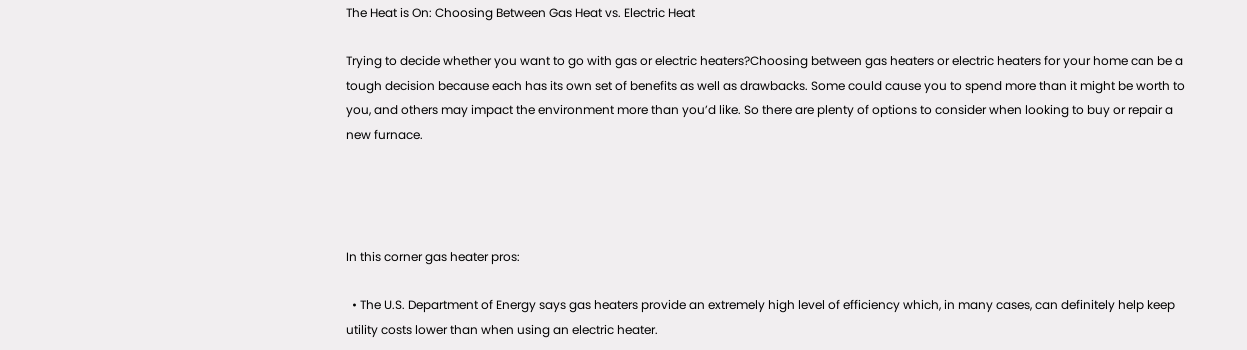The Heat is On: Choosing Between Gas Heat vs. Electric Heat

Trying to decide whether you want to go with gas or electric heaters?Choosing between gas heaters or electric heaters for your home can be a tough decision because each has its own set of benefits as well as drawbacks. Some could cause you to spend more than it might be worth to you, and others may impact the environment more than you’d like. So there are plenty of options to consider when looking to buy or repair a new furnace.




In this corner gas heater pros:

  • The U.S. Department of Energy says gas heaters provide an extremely high level of efficiency which, in many cases, can definitely help keep utility costs lower than when using an electric heater.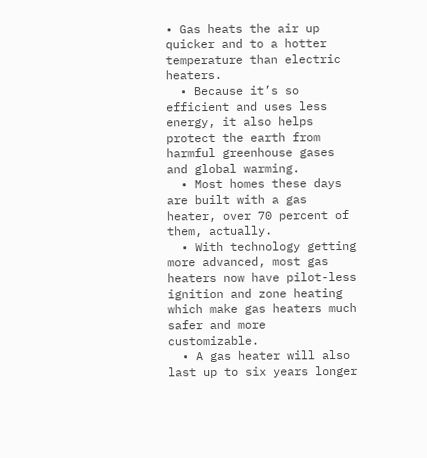• Gas heats the air up quicker and to a hotter temperature than electric heaters.
  • Because it’s so efficient and uses less energy, it also helps protect the earth from harmful greenhouse gases and global warming.
  • Most homes these days are built with a gas heater, over 70 percent of them, actually.
  • With technology getting more advanced, most gas heaters now have pilot-less ignition and zone heating which make gas heaters much safer and more customizable.
  • A gas heater will also last up to six years longer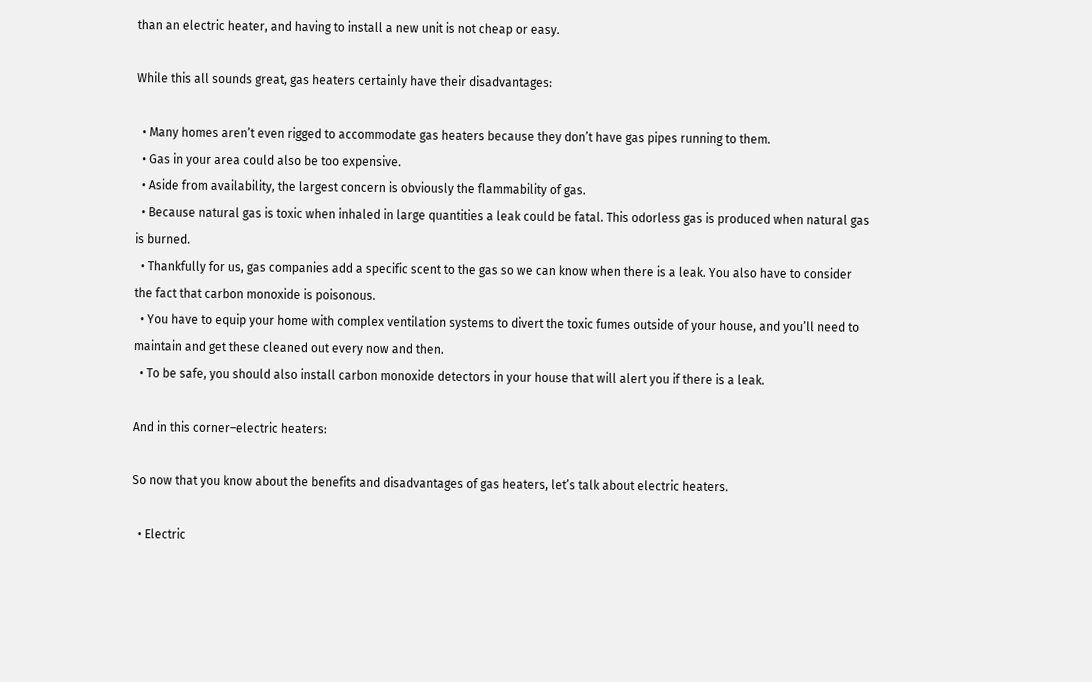than an electric heater, and having to install a new unit is not cheap or easy.

While this all sounds great, gas heaters certainly have their disadvantages:

  • Many homes aren’t even rigged to accommodate gas heaters because they don’t have gas pipes running to them.
  • Gas in your area could also be too expensive.
  • Aside from availability, the largest concern is obviously the flammability of gas.
  • Because natural gas is toxic when inhaled in large quantities a leak could be fatal. This odorless gas is produced when natural gas is burned.
  • Thankfully for us, gas companies add a specific scent to the gas so we can know when there is a leak. You also have to consider the fact that carbon monoxide is poisonous.
  • You have to equip your home with complex ventilation systems to divert the toxic fumes outside of your house, and you’ll need to maintain and get these cleaned out every now and then.
  • To be safe, you should also install carbon monoxide detectors in your house that will alert you if there is a leak.

And in this corner–electric heaters:

So now that you know about the benefits and disadvantages of gas heaters, let’s talk about electric heaters.

  • Electric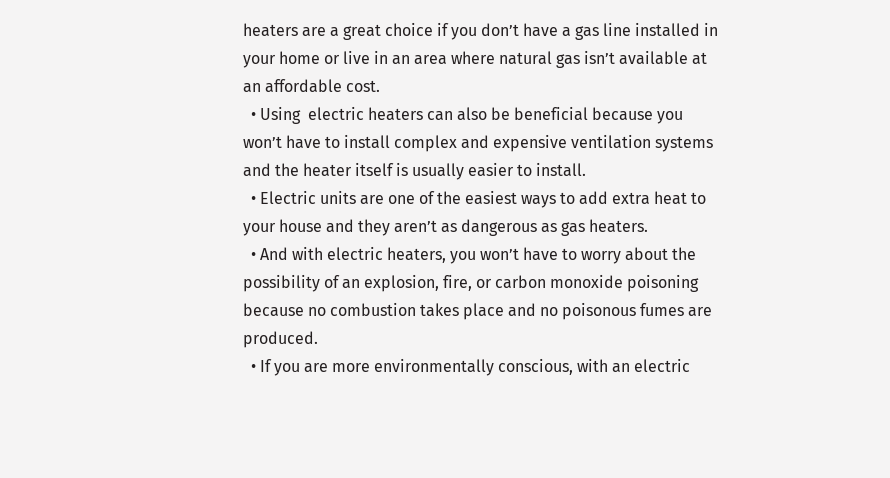heaters are a great choice if you don’t have a gas line installed in your home or live in an area where natural gas isn’t available at an affordable cost.
  • Using  electric heaters can also be beneficial because you won’t have to install complex and expensive ventilation systems and the heater itself is usually easier to install.
  • Electric units are one of the easiest ways to add extra heat to your house and they aren’t as dangerous as gas heaters.
  • And with electric heaters, you won’t have to worry about the possibility of an explosion, fire, or carbon monoxide poisoning because no combustion takes place and no poisonous fumes are produced.
  • If you are more environmentally conscious, with an electric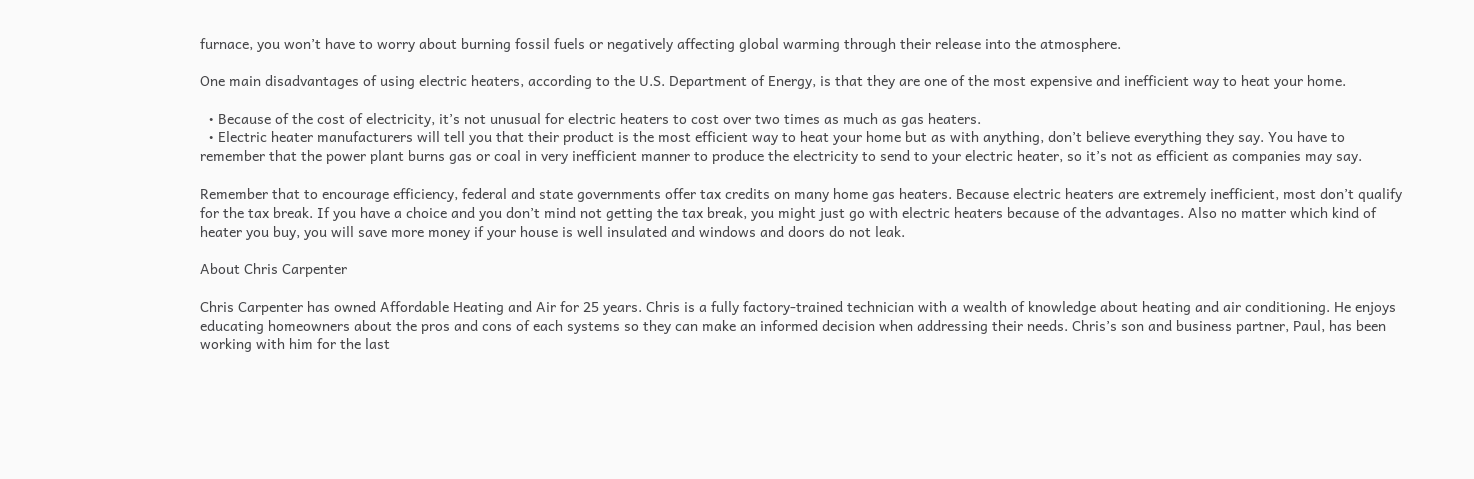furnace, you won’t have to worry about burning fossil fuels or negatively affecting global warming through their release into the atmosphere.

One main disadvantages of using electric heaters, according to the U.S. Department of Energy, is that they are one of the most expensive and inefficient way to heat your home.

  • Because of the cost of electricity, it’s not unusual for electric heaters to cost over two times as much as gas heaters.
  • Electric heater manufacturers will tell you that their product is the most efficient way to heat your home but as with anything, don’t believe everything they say. You have to remember that the power plant burns gas or coal in very inefficient manner to produce the electricity to send to your electric heater, so it’s not as efficient as companies may say.

Remember that to encourage efficiency, federal and state governments offer tax credits on many home gas heaters. Because electric heaters are extremely inefficient, most don’t qualify for the tax break. If you have a choice and you don’t mind not getting the tax break, you might just go with electric heaters because of the advantages. Also no matter which kind of heater you buy, you will save more money if your house is well insulated and windows and doors do not leak.

About Chris Carpenter

Chris Carpenter has owned Affordable Heating and Air for 25 years. Chris is a fully factory-trained technician with a wealth of knowledge about heating and air conditioning. He enjoys educating homeowners about the pros and cons of each systems so they can make an informed decision when addressing their needs. Chris’s son and business partner, Paul, has been working with him for the last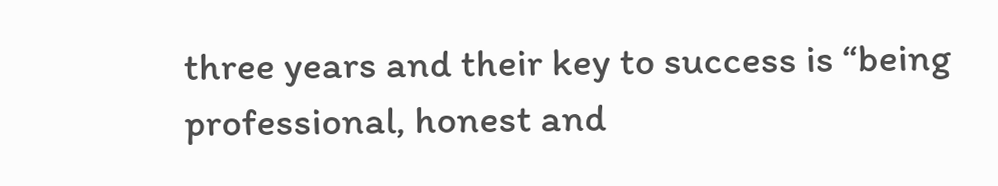three years and their key to success is “being professional, honest and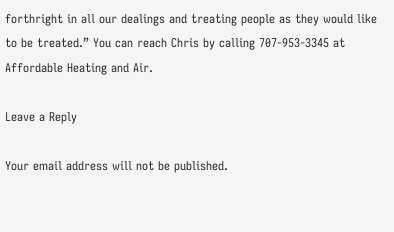forthright in all our dealings and treating people as they would like to be treated.” You can reach Chris by calling 707-953-3345 at Affordable Heating and Air.

Leave a Reply

Your email address will not be published.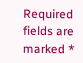Required fields are marked *